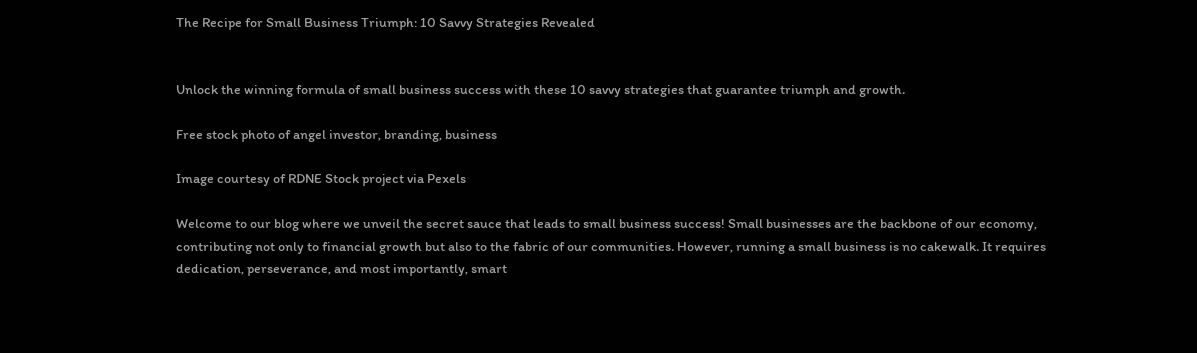The Recipe for Small Business Triumph: 10 Savvy Strategies Revealed


Unlock the winning formula of small business success with these 10 savvy strategies that guarantee triumph and growth.

Free stock photo of angel investor, branding, business

Image courtesy of RDNE Stock project via Pexels

Welcome to our blog where we unveil the secret sauce that leads to small business success! Small businesses are the backbone of our economy, contributing not only to financial growth but also to the fabric of our communities. However, running a small business is no cakewalk. It requires dedication, perseverance, and most importantly, smart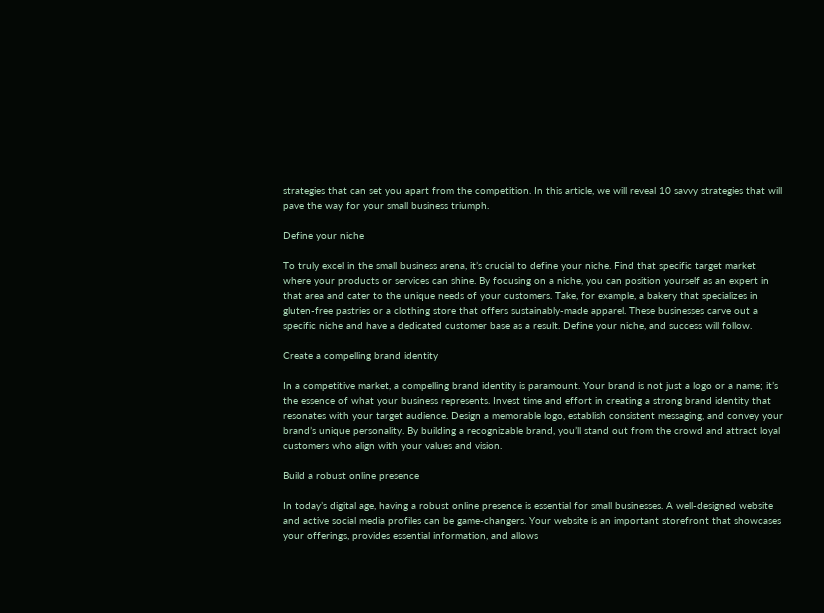strategies that can set you apart from the competition. In this article, we will reveal 10 savvy strategies that will pave the way for your small business triumph.

Define your niche

To truly excel in the small business arena, it’s crucial to define your niche. Find that specific target market where your products or services can shine. By focusing on a niche, you can position yourself as an expert in that area and cater to the unique needs of your customers. Take, for example, a bakery that specializes in gluten-free pastries or a clothing store that offers sustainably-made apparel. These businesses carve out a specific niche and have a dedicated customer base as a result. Define your niche, and success will follow.

Create a compelling brand identity

In a competitive market, a compelling brand identity is paramount. Your brand is not just a logo or a name; it’s the essence of what your business represents. Invest time and effort in creating a strong brand identity that resonates with your target audience. Design a memorable logo, establish consistent messaging, and convey your brand’s unique personality. By building a recognizable brand, you’ll stand out from the crowd and attract loyal customers who align with your values and vision.

Build a robust online presence

In today’s digital age, having a robust online presence is essential for small businesses. A well-designed website and active social media profiles can be game-changers. Your website is an important storefront that showcases your offerings, provides essential information, and allows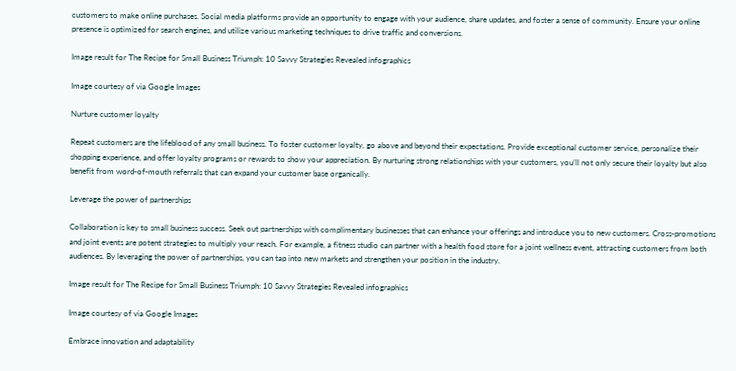customers to make online purchases. Social media platforms provide an opportunity to engage with your audience, share updates, and foster a sense of community. Ensure your online presence is optimized for search engines, and utilize various marketing techniques to drive traffic and conversions.

Image result for The Recipe for Small Business Triumph: 10 Savvy Strategies Revealed infographics

Image courtesy of via Google Images

Nurture customer loyalty

Repeat customers are the lifeblood of any small business. To foster customer loyalty, go above and beyond their expectations. Provide exceptional customer service, personalize their shopping experience, and offer loyalty programs or rewards to show your appreciation. By nurturing strong relationships with your customers, you’ll not only secure their loyalty but also benefit from word-of-mouth referrals that can expand your customer base organically.

Leverage the power of partnerships

Collaboration is key to small business success. Seek out partnerships with complimentary businesses that can enhance your offerings and introduce you to new customers. Cross-promotions and joint events are potent strategies to multiply your reach. For example, a fitness studio can partner with a health food store for a joint wellness event, attracting customers from both audiences. By leveraging the power of partnerships, you can tap into new markets and strengthen your position in the industry.

Image result for The Recipe for Small Business Triumph: 10 Savvy Strategies Revealed infographics

Image courtesy of via Google Images

Embrace innovation and adaptability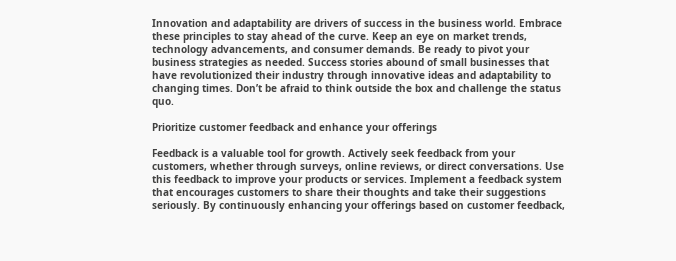Innovation and adaptability are drivers of success in the business world. Embrace these principles to stay ahead of the curve. Keep an eye on market trends, technology advancements, and consumer demands. Be ready to pivot your business strategies as needed. Success stories abound of small businesses that have revolutionized their industry through innovative ideas and adaptability to changing times. Don’t be afraid to think outside the box and challenge the status quo.

Prioritize customer feedback and enhance your offerings

Feedback is a valuable tool for growth. Actively seek feedback from your customers, whether through surveys, online reviews, or direct conversations. Use this feedback to improve your products or services. Implement a feedback system that encourages customers to share their thoughts and take their suggestions seriously. By continuously enhancing your offerings based on customer feedback,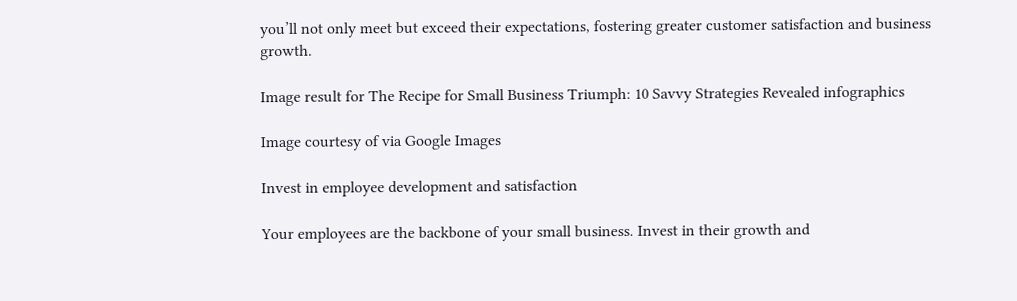you’ll not only meet but exceed their expectations, fostering greater customer satisfaction and business growth.

Image result for The Recipe for Small Business Triumph: 10 Savvy Strategies Revealed infographics

Image courtesy of via Google Images

Invest in employee development and satisfaction

Your employees are the backbone of your small business. Invest in their growth and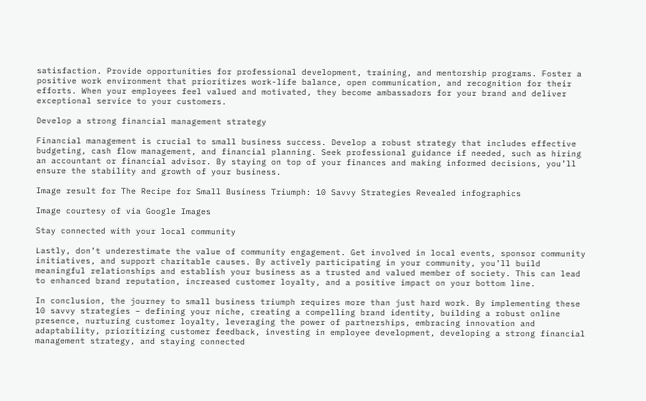satisfaction. Provide opportunities for professional development, training, and mentorship programs. Foster a positive work environment that prioritizes work-life balance, open communication, and recognition for their efforts. When your employees feel valued and motivated, they become ambassadors for your brand and deliver exceptional service to your customers.

Develop a strong financial management strategy

Financial management is crucial to small business success. Develop a robust strategy that includes effective budgeting, cash flow management, and financial planning. Seek professional guidance if needed, such as hiring an accountant or financial advisor. By staying on top of your finances and making informed decisions, you’ll ensure the stability and growth of your business.

Image result for The Recipe for Small Business Triumph: 10 Savvy Strategies Revealed infographics

Image courtesy of via Google Images

Stay connected with your local community

Lastly, don’t underestimate the value of community engagement. Get involved in local events, sponsor community initiatives, and support charitable causes. By actively participating in your community, you’ll build meaningful relationships and establish your business as a trusted and valued member of society. This can lead to enhanced brand reputation, increased customer loyalty, and a positive impact on your bottom line.

In conclusion, the journey to small business triumph requires more than just hard work. By implementing these 10 savvy strategies – defining your niche, creating a compelling brand identity, building a robust online presence, nurturing customer loyalty, leveraging the power of partnerships, embracing innovation and adaptability, prioritizing customer feedback, investing in employee development, developing a strong financial management strategy, and staying connected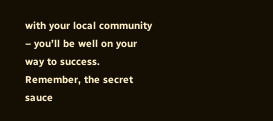with your local community – you’ll be well on your way to success. Remember, the secret sauce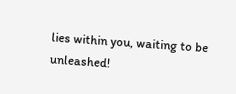lies within you, waiting to be unleashed!